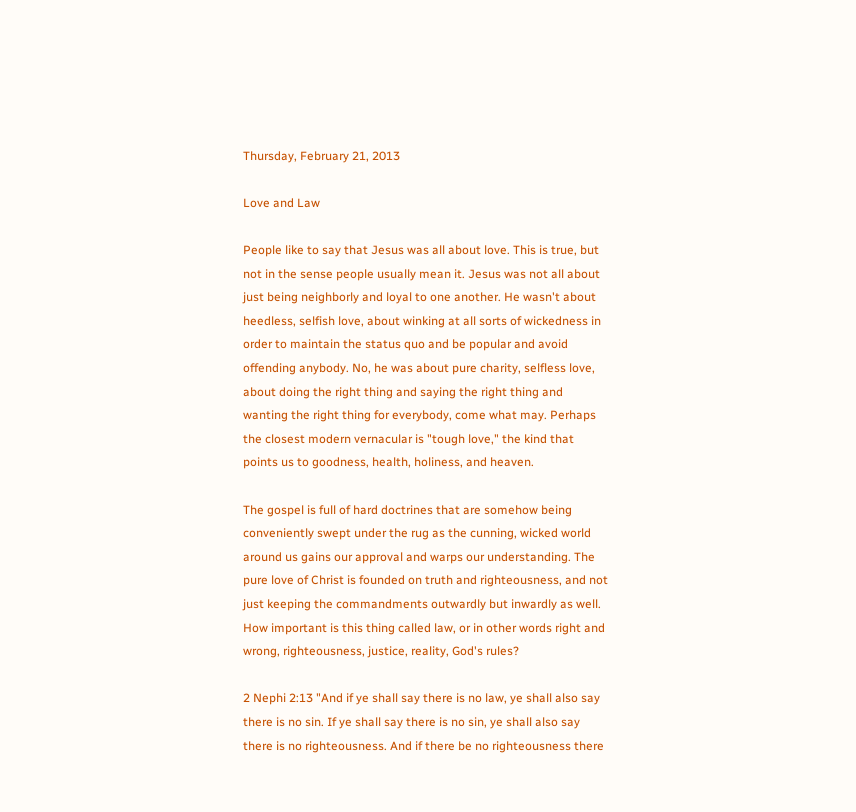Thursday, February 21, 2013

Love and Law

People like to say that Jesus was all about love. This is true, but not in the sense people usually mean it. Jesus was not all about just being neighborly and loyal to one another. He wasn't about heedless, selfish love, about winking at all sorts of wickedness in order to maintain the status quo and be popular and avoid offending anybody. No, he was about pure charity, selfless love, about doing the right thing and saying the right thing and wanting the right thing for everybody, come what may. Perhaps the closest modern vernacular is "tough love," the kind that points us to goodness, health, holiness, and heaven.

The gospel is full of hard doctrines that are somehow being conveniently swept under the rug as the cunning, wicked world around us gains our approval and warps our understanding. The pure love of Christ is founded on truth and righteousness, and not just keeping the commandments outwardly but inwardly as well. How important is this thing called law, or in other words right and wrong, righteousness, justice, reality, God's rules?

2 Nephi 2:13 "And if ye shall say there is no law, ye shall also say there is no sin. If ye shall say there is no sin, ye shall also say there is no righteousness. And if there be no righteousness there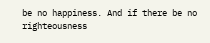be no happiness. And if there be no righteousness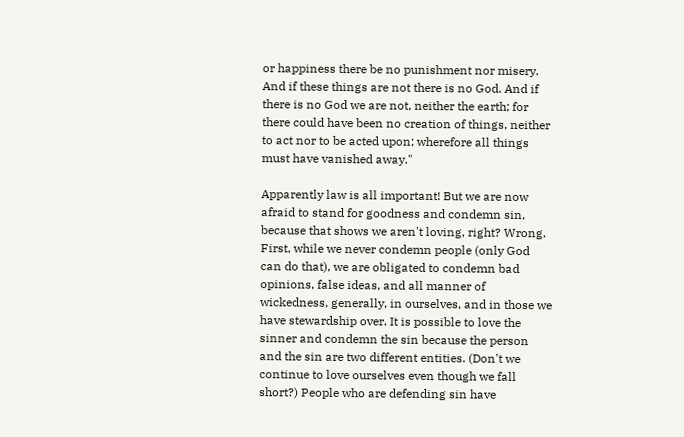or happiness there be no punishment nor misery. And if these things are not there is no God. And if there is no God we are not, neither the earth; for there could have been no creation of things, neither to act nor to be acted upon; wherefore all things must have vanished away."

Apparently law is all important! But we are now afraid to stand for goodness and condemn sin, because that shows we aren't loving, right? Wrong. First, while we never condemn people (only God can do that), we are obligated to condemn bad opinions, false ideas, and all manner of wickedness, generally, in ourselves, and in those we have stewardship over. It is possible to love the sinner and condemn the sin because the person and the sin are two different entities. (Don't we continue to love ourselves even though we fall short?) People who are defending sin have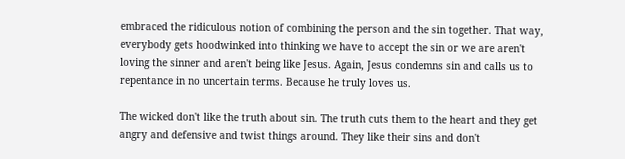embraced the ridiculous notion of combining the person and the sin together. That way, everybody gets hoodwinked into thinking we have to accept the sin or we are aren't loving the sinner and aren't being like Jesus. Again, Jesus condemns sin and calls us to repentance in no uncertain terms. Because he truly loves us.

The wicked don't like the truth about sin. The truth cuts them to the heart and they get angry and defensive and twist things around. They like their sins and don't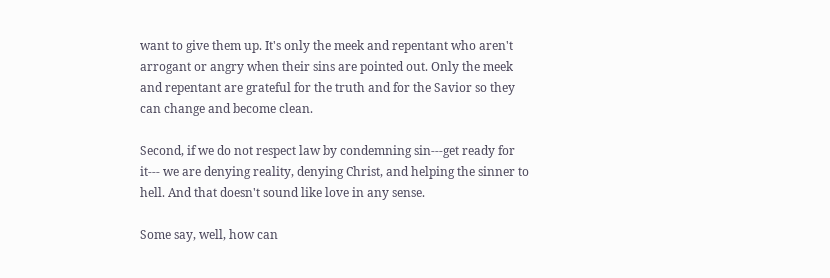want to give them up. It's only the meek and repentant who aren't arrogant or angry when their sins are pointed out. Only the meek and repentant are grateful for the truth and for the Savior so they can change and become clean.

Second, if we do not respect law by condemning sin---get ready for it--- we are denying reality, denying Christ, and helping the sinner to hell. And that doesn't sound like love in any sense.

Some say, well, how can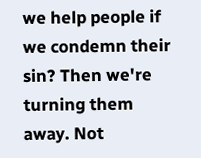we help people if we condemn their sin? Then we're turning them away. Not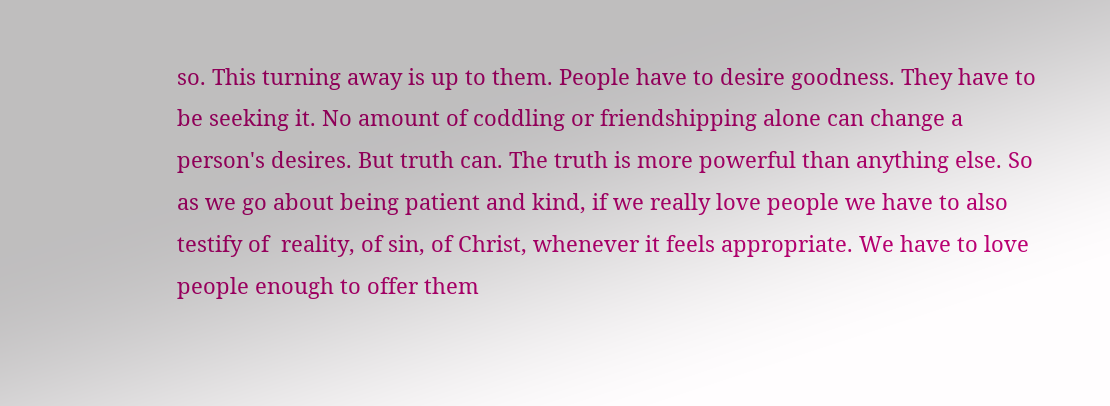so. This turning away is up to them. People have to desire goodness. They have to be seeking it. No amount of coddling or friendshipping alone can change a person's desires. But truth can. The truth is more powerful than anything else. So as we go about being patient and kind, if we really love people we have to also testify of  reality, of sin, of Christ, whenever it feels appropriate. We have to love people enough to offer them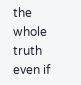the whole truth even if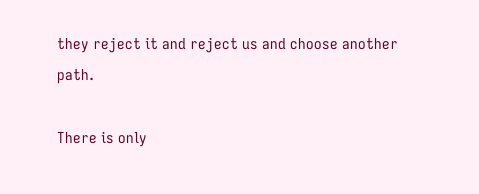they reject it and reject us and choose another path.

There is only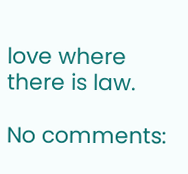love where there is law.

No comments: